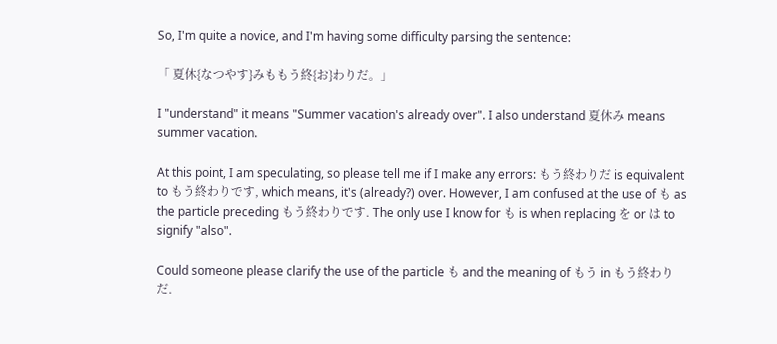So, I'm quite a novice, and I'm having some difficulty parsing the sentence:

「 夏休{なつやす}みももう終{お}わりだ。」

I "understand" it means "Summer vacation's already over". I also understand 夏休み means summer vacation.

At this point, I am speculating, so please tell me if I make any errors: もう終わりだ is equivalent to もう終わりです, which means, it's (already?) over. However, I am confused at the use of も as the particle preceding もう終わりです. The only use I know for も is when replacing を or は to signify "also".

Could someone please clarify the use of the particle も and the meaning of もう in もう終わりだ.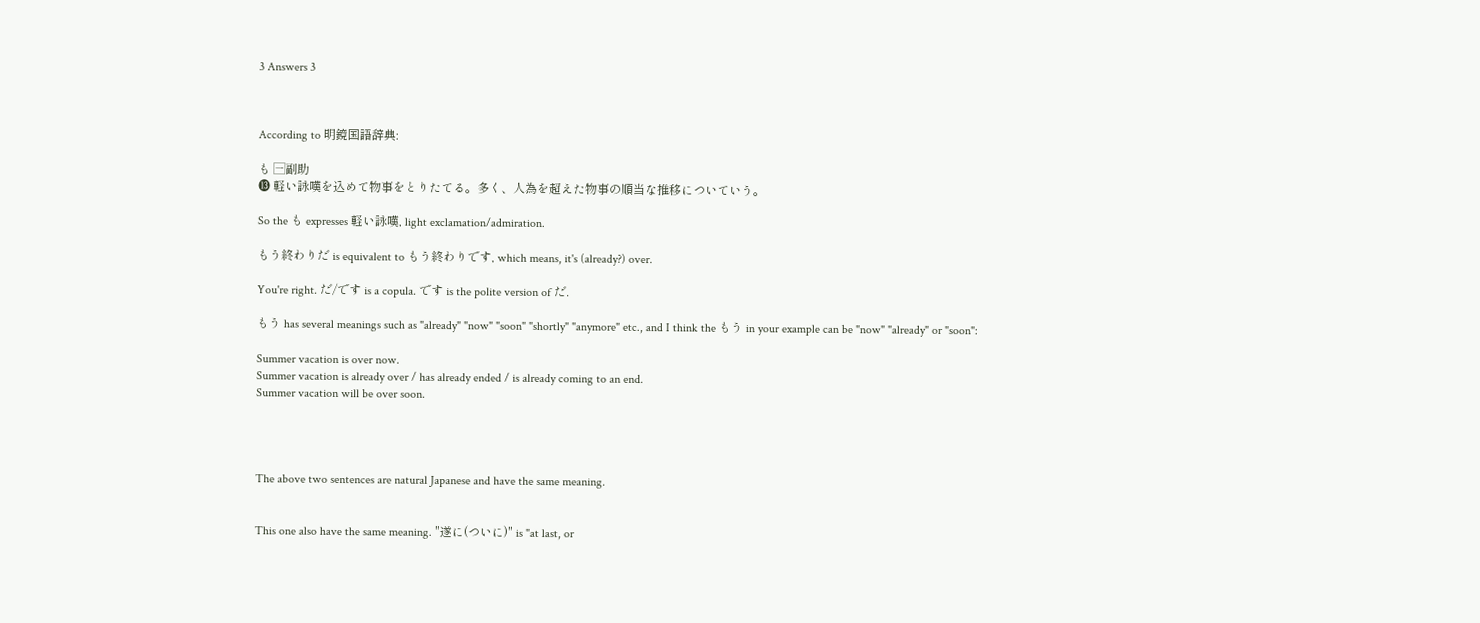3 Answers 3



According to 明鏡国語辞典:

も 🈩副助
⓭ 軽い詠嘆を込めて物事をとりたてる。多く、人為を超えた物事の順当な推移についていう。

So the も expresses 軽い詠嘆, light exclamation/admiration.

もう終わりだ is equivalent to もう終わりです, which means, it's (already?) over.

You're right. だ/です is a copula. です is the polite version of だ.

もう has several meanings such as "already" "now" "soon" "shortly" "anymore" etc., and I think the もう in your example can be "now" "already" or "soon":

Summer vacation is over now.
Summer vacation is already over / has already ended / is already coming to an end.
Summer vacation will be over soon.




The above two sentences are natural Japanese and have the same meaning.


This one also have the same meaning. "遂に(ついに)" is "at last, or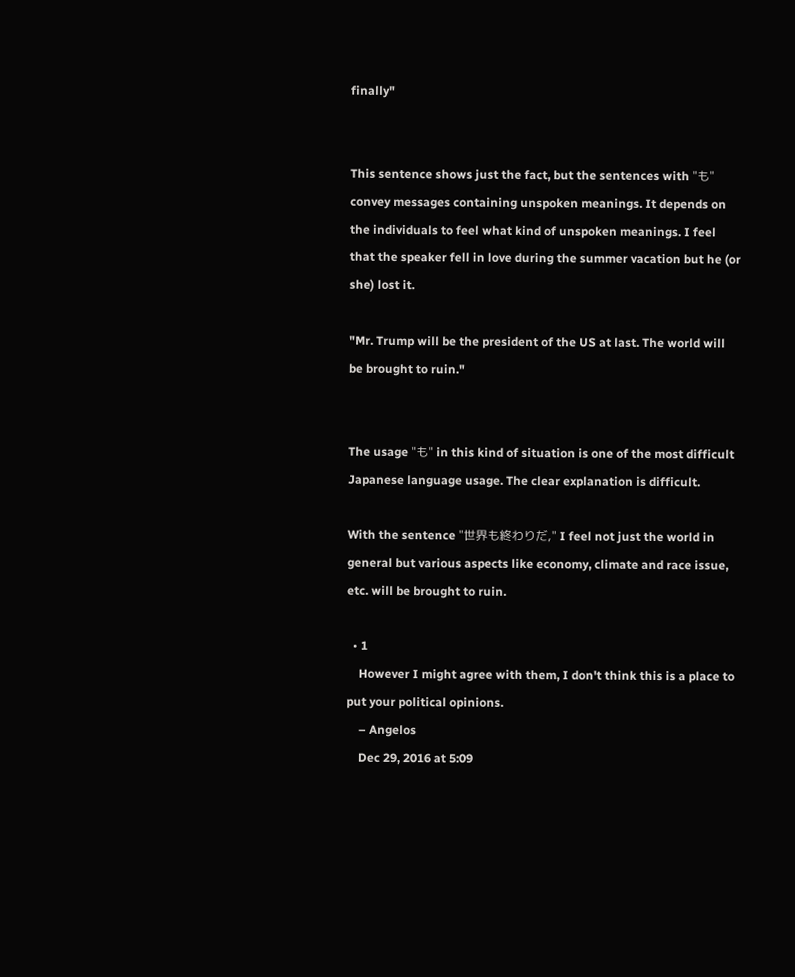finally"


This sentence shows just the fact, but the sentences with "も" convey messages containing unspoken meanings. It depends on the individuals to feel what kind of unspoken meanings. I feel that the speaker fell in love during the summer vacation but he (or she) lost it.

"Mr. Trump will be the president of the US at last. The world will be brought to ruin."


The usage "も" in this kind of situation is one of the most difficult Japanese language usage. The clear explanation is difficult.

With the sentence "世界も終わりだ," I feel not just the world in general but various aspects like economy, climate and race issue, etc. will be brought to ruin.

  • 1
    However I might agree with them, I don't think this is a place to put your political opinions.
    – Angelos
    Dec 29, 2016 at 5:09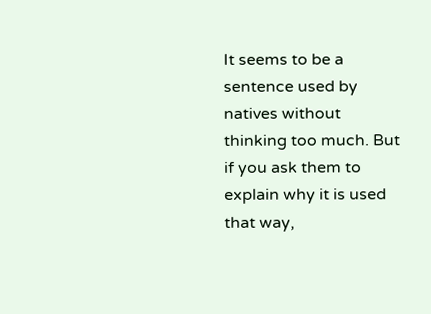It seems to be a sentence used by natives without thinking too much. But if you ask them to explain why it is used that way,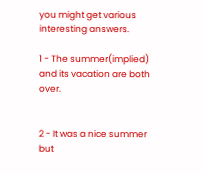you might get various interesting answers.

1 - The summer(implied) and its vacation are both over.


2 - It was a nice summer but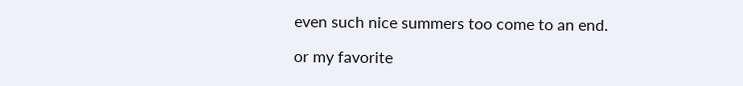even such nice summers too come to an end.

or my favorite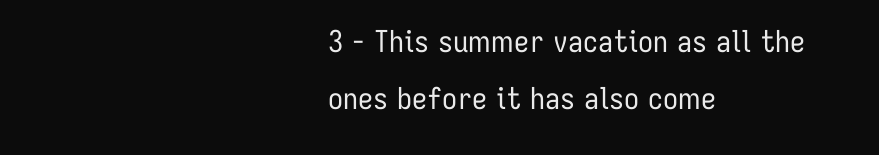3 - This summer vacation as all the ones before it has also come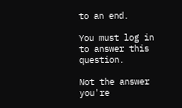to an end.

You must log in to answer this question.

Not the answer you're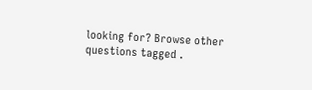looking for? Browse other questions tagged .